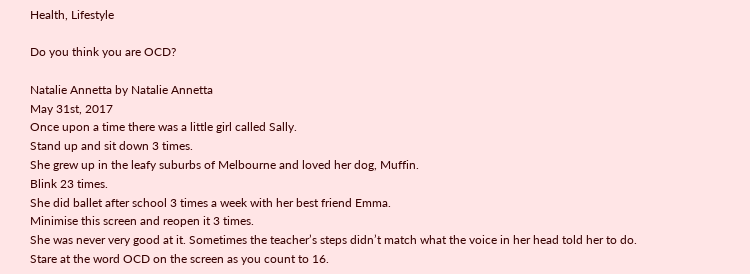Health, Lifestyle

Do you think you are OCD?

Natalie Annetta by Natalie Annetta
May 31st, 2017
Once upon a time there was a little girl called Sally.
Stand up and sit down 3 times.
She grew up in the leafy suburbs of Melbourne and loved her dog, Muffin.
Blink 23 times.
She did ballet after school 3 times a week with her best friend Emma.
Minimise this screen and reopen it 3 times.
She was never very good at it. Sometimes the teacher’s steps didn’t match what the voice in her head told her to do.
Stare at the word OCD on the screen as you count to 16.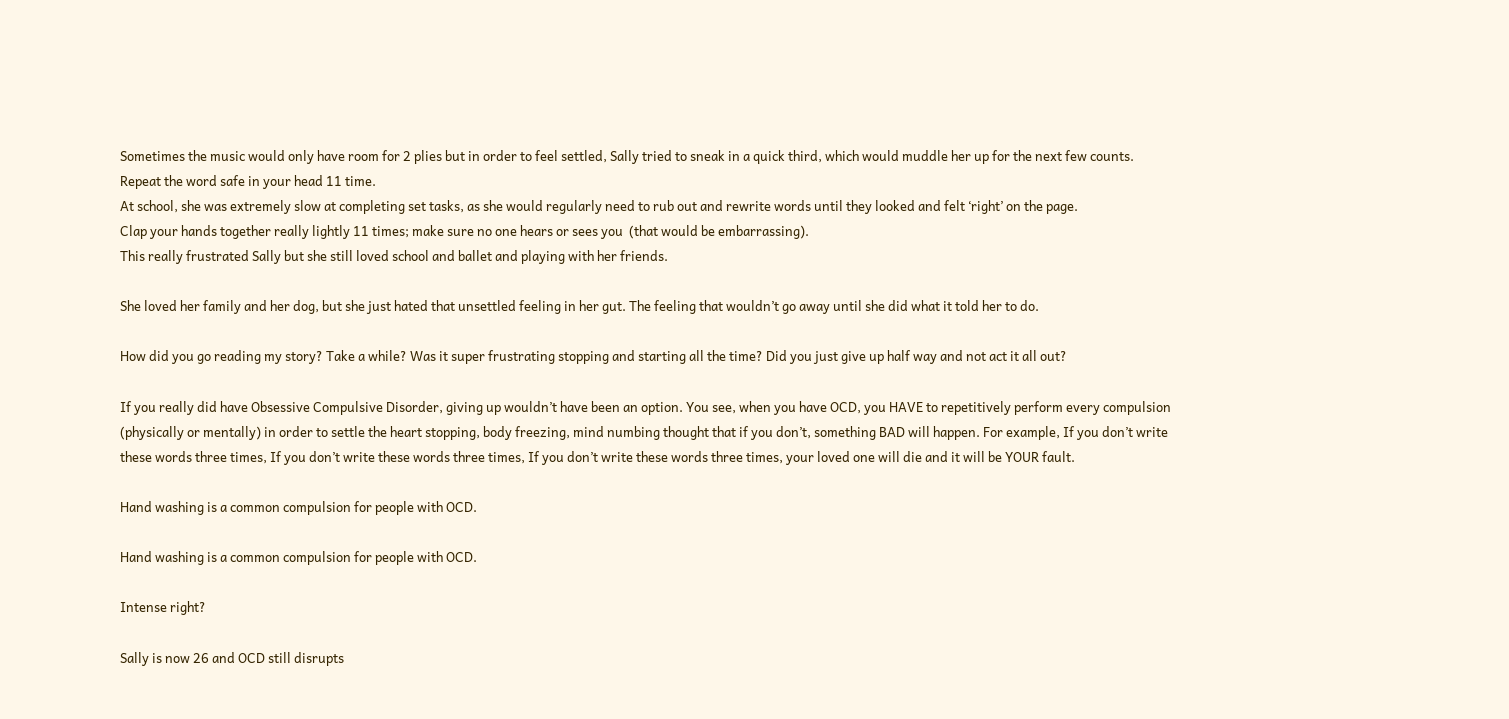Sometimes the music would only have room for 2 plies but in order to feel settled, Sally tried to sneak in a quick third, which would muddle her up for the next few counts.
Repeat the word safe in your head 11 time.
At school, she was extremely slow at completing set tasks, as she would regularly need to rub out and rewrite words until they looked and felt ‘right’ on the page.
Clap your hands together really lightly 11 times; make sure no one hears or sees you  (that would be embarrassing).
This really frustrated Sally but she still loved school and ballet and playing with her friends.

She loved her family and her dog, but she just hated that unsettled feeling in her gut. The feeling that wouldn’t go away until she did what it told her to do.

How did you go reading my story? Take a while? Was it super frustrating stopping and starting all the time? Did you just give up half way and not act it all out?

If you really did have Obsessive Compulsive Disorder, giving up wouldn’t have been an option. You see, when you have OCD, you HAVE to repetitively perform every compulsion (physically or mentally) in order to settle the heart stopping, body freezing, mind numbing thought that if you don’t, something BAD will happen. For example, If you don’t write these words three times, If you don’t write these words three times, If you don’t write these words three times, your loved one will die and it will be YOUR fault.

Hand washing is a common compulsion for people with OCD.

Hand washing is a common compulsion for people with OCD.

Intense right?

Sally is now 26 and OCD still disrupts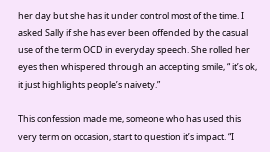her day but she has it under control most of the time. I asked Sally if she has ever been offended by the casual use of the term OCD in everyday speech. She rolled her eyes then whispered through an accepting smile, “ it’s ok, it just highlights people’s naivety.”

This confession made me, someone who has used this very term on occasion, start to question it’s impact. “I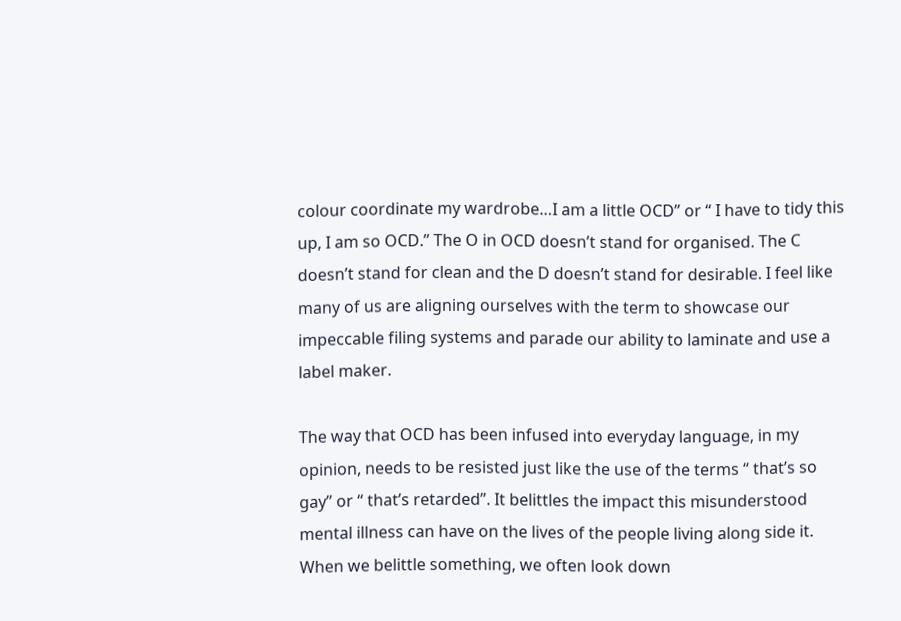colour coordinate my wardrobe…I am a little OCD” or “ I have to tidy this up, I am so OCD.” The O in OCD doesn’t stand for organised. The C doesn’t stand for clean and the D doesn’t stand for desirable. I feel like many of us are aligning ourselves with the term to showcase our impeccable filing systems and parade our ability to laminate and use a label maker.

The way that OCD has been infused into everyday language, in my opinion, needs to be resisted just like the use of the terms “ that’s so gay” or “ that’s retarded”. It belittles the impact this misunderstood mental illness can have on the lives of the people living along side it. When we belittle something, we often look down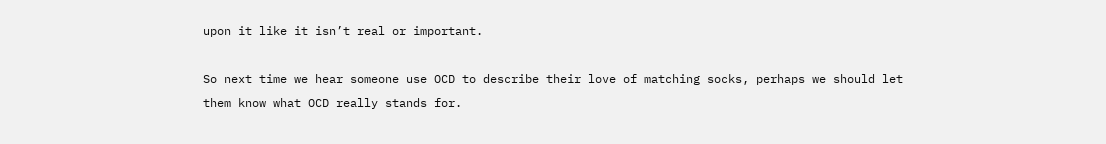upon it like it isn’t real or important.

So next time we hear someone use OCD to describe their love of matching socks, perhaps we should let them know what OCD really stands for.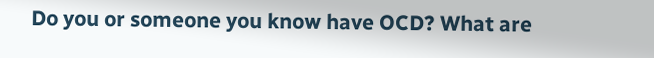Do you or someone you know have OCD? What are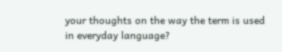your thoughts on the way the term is used in everyday language?